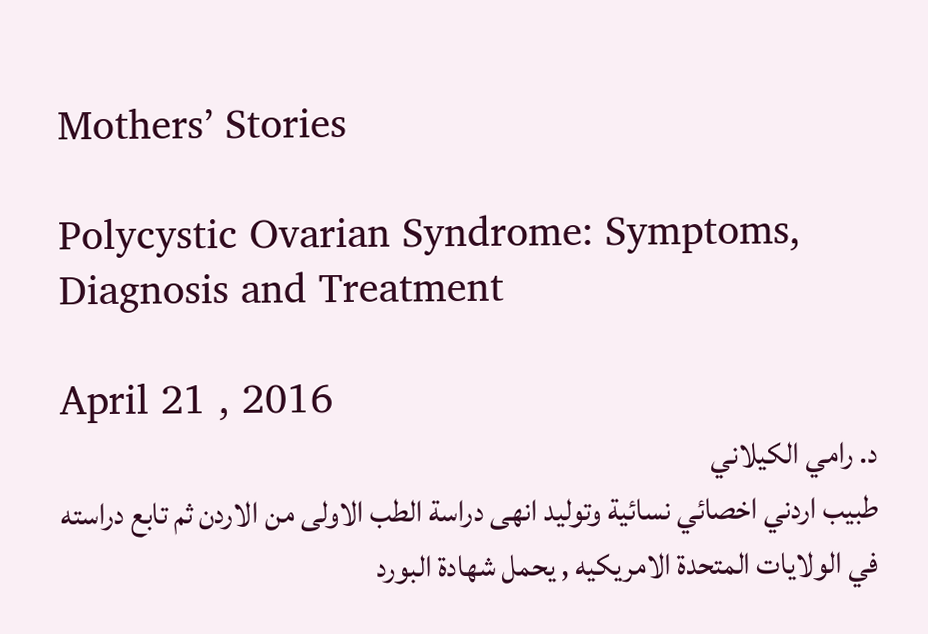Mothers’ Stories

Polycystic Ovarian Syndrome: Symptoms, Diagnosis and Treatment

April 21 , 2016
د. رامي الكيلاني
طبيب اردني اخصائي نسائية وتوليد انهى دراسة الطب الاولى من الاردن ثم تابع دراسته في الولايات المتحدة الامريكيه , يحمل شهادة البورد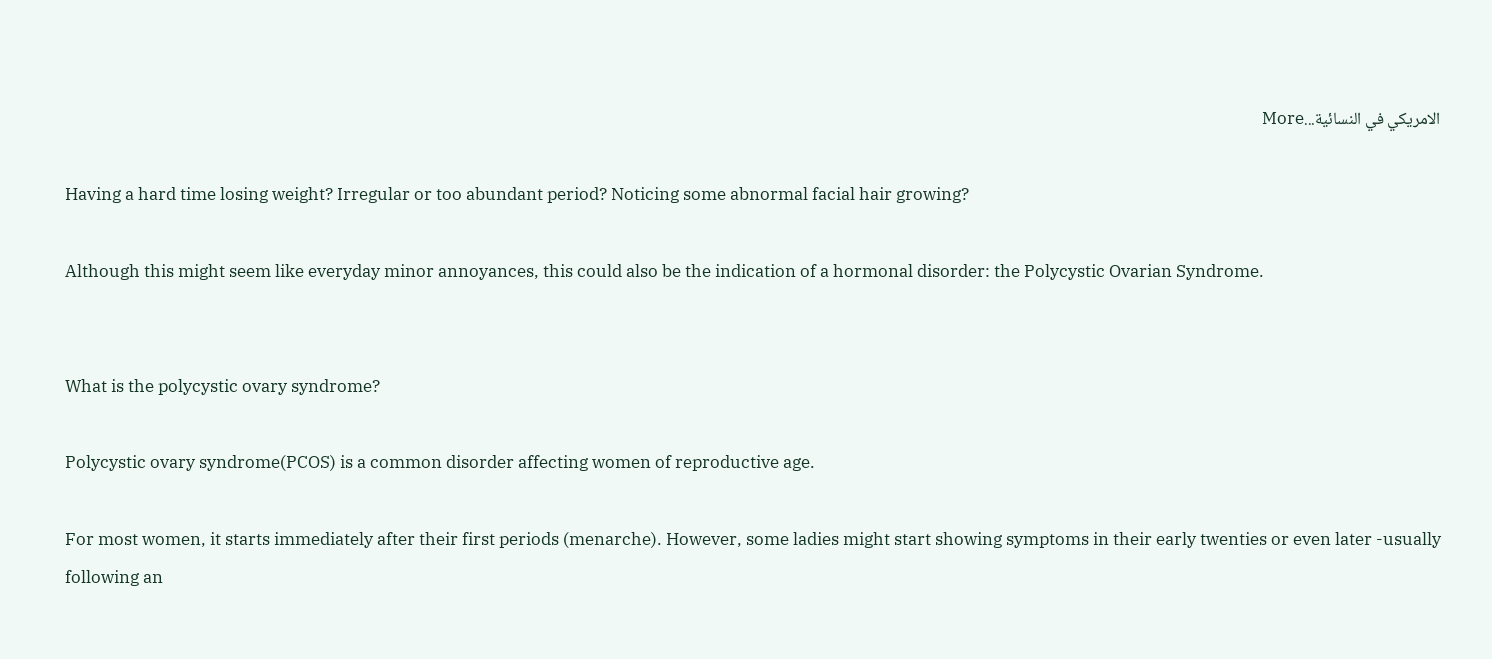الامريكي في النسائية...More

Having a hard time losing weight? Irregular or too abundant period? Noticing some abnormal facial hair growing?

Although this might seem like everyday minor annoyances, this could also be the indication of a hormonal disorder: the Polycystic Ovarian Syndrome.


What is the polycystic ovary syndrome?

Polycystic ovary syndrome(PCOS) is a common disorder affecting women of reproductive age.

For most women, it starts immediately after their first periods (menarche). However, some ladies might start showing symptoms in their early twenties or even later -usually following an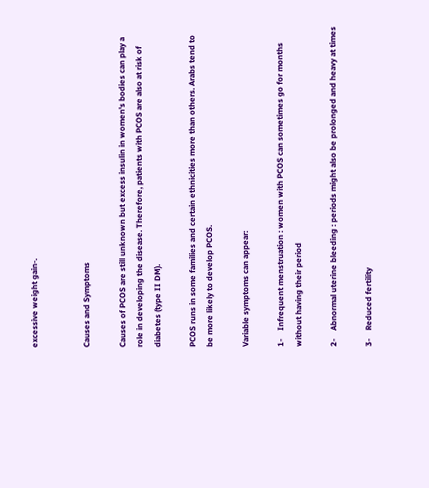excessive weight gain-.


Causes and Symptoms

Causes of PCOS are still unknown but excess insulin in women's bodies can play a role in developing the disease. Therefore, patients with PCOS are also at risk of diabetes (type II DM).

PCOS runs in some families and certain ethnicities more than others. Arabs tend to be more likely to develop PCOS.

Variable symptoms can appear:

1-    Infrequent menstruation : women with PCOS can sometimes go for months without having their period

2-    Abnormal uterine bleeding : periods might also be prolonged and heavy at times

3-    Reduced fertility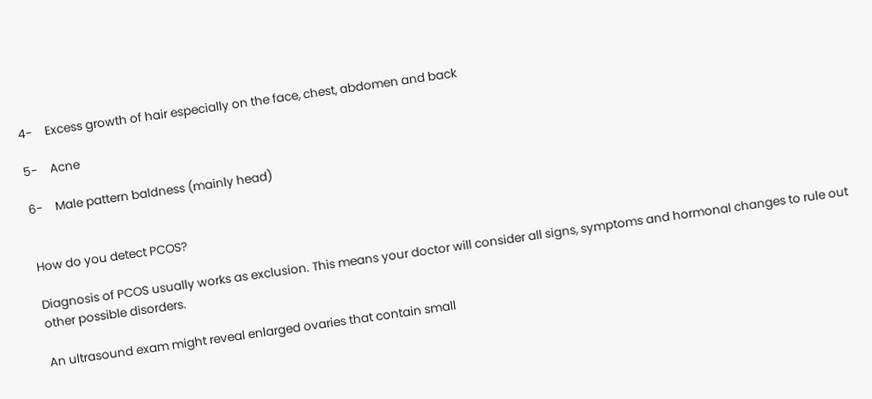4-    Excess growth of hair especially on the face, chest, abdomen and back

5-    Acne

6-    Male pattern baldness (mainly head)


How do you detect PCOS?

Diagnosis of PCOS usually works as exclusion. This means your doctor will consider all signs, symptoms and hormonal changes to rule out other possible disorders.

An ultrasound exam might reveal enlarged ovaries that contain small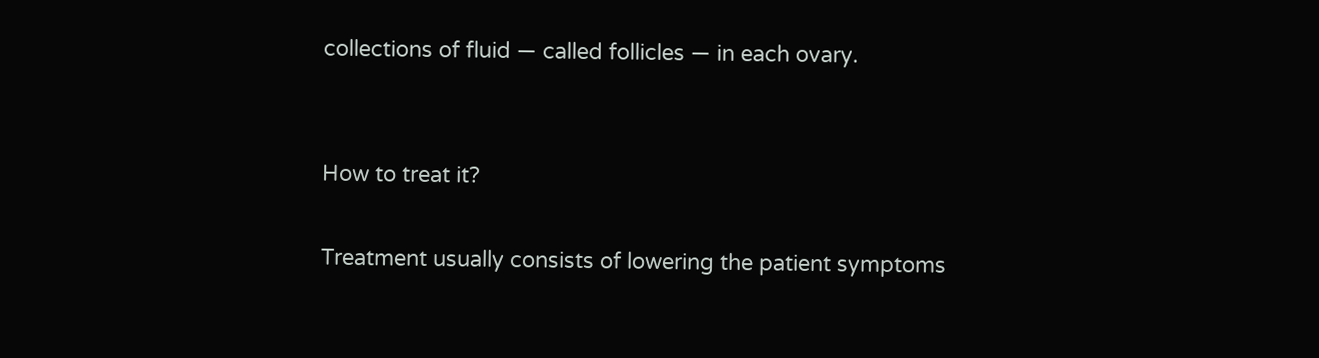collections of fluid — called follicles — in each ovary.


How to treat it?

Treatment usually consists of lowering the patient symptoms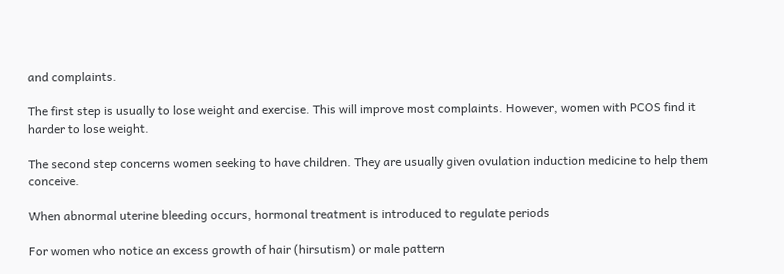and complaints.

The first step is usually to lose weight and exercise. This will improve most complaints. However, women with PCOS find it harder to lose weight.

The second step concerns women seeking to have children. They are usually given ovulation induction medicine to help them conceive.

When abnormal uterine bleeding occurs, hormonal treatment is introduced to regulate periods

For women who notice an excess growth of hair (hirsutism) or male pattern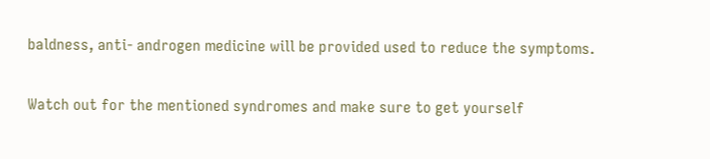baldness, anti- androgen medicine will be provided used to reduce the symptoms.

Watch out for the mentioned syndromes and make sure to get yourself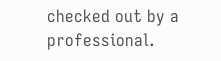checked out by a professional.